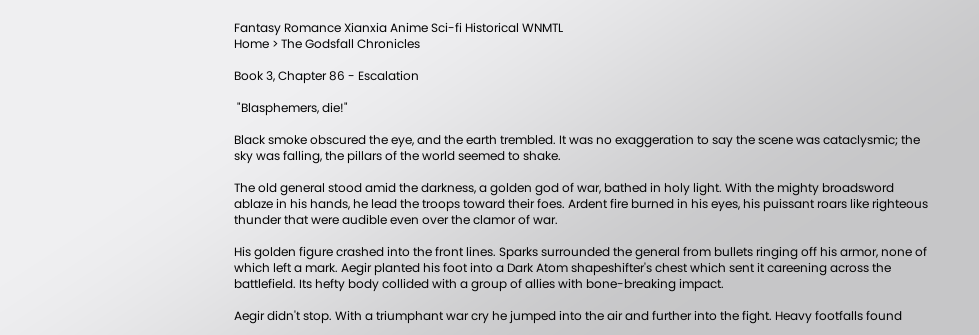Fantasy Romance Xianxia Anime Sci-fi Historical WNMTL
Home > The Godsfall Chronicles

Book 3, Chapter 86 - Escalation

 "Blasphemers, die!"

Black smoke obscured the eye, and the earth trembled. It was no exaggeration to say the scene was cataclysmic; the sky was falling, the pillars of the world seemed to shake.

The old general stood amid the darkness, a golden god of war, bathed in holy light. With the mighty broadsword ablaze in his hands, he lead the troops toward their foes. Ardent fire burned in his eyes, his puissant roars like righteous thunder that were audible even over the clamor of war.

His golden figure crashed into the front lines. Sparks surrounded the general from bullets ringing off his armor, none of which left a mark. Aegir planted his foot into a Dark Atom shapeshifter's chest which sent it careening across the battlefield. Its hefty body collided with a group of allies with bone-breaking impact.

Aegir didn't stop. With a triumphant war cry he jumped into the air and further into the fight. Heavy footfalls found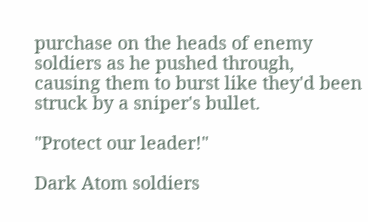purchase on the heads of enemy soldiers as he pushed through, causing them to burst like they'd been struck by a sniper's bullet.

"Protect our leader!"

Dark Atom soldiers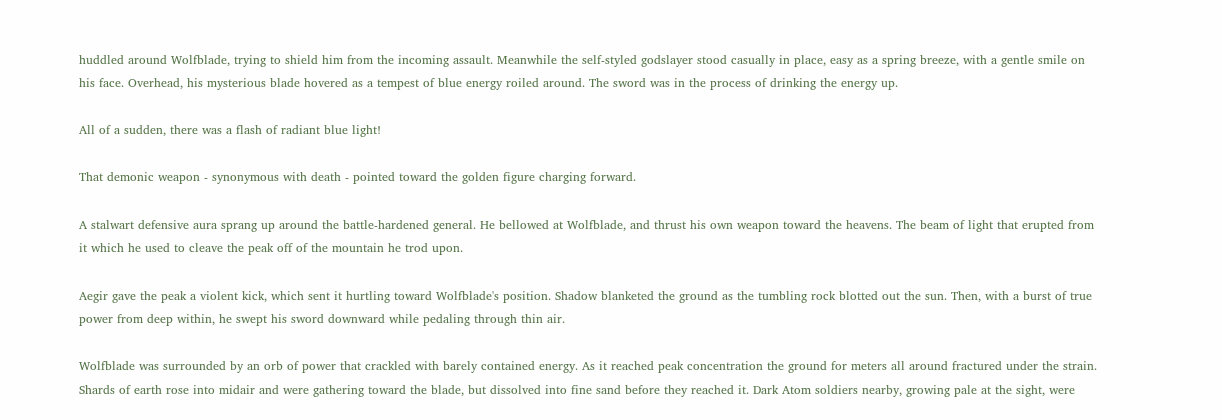huddled around Wolfblade, trying to shield him from the incoming assault. Meanwhile the self-styled godslayer stood casually in place, easy as a spring breeze, with a gentle smile on his face. Overhead, his mysterious blade hovered as a tempest of blue energy roiled around. The sword was in the process of drinking the energy up.

All of a sudden, there was a flash of radiant blue light!

That demonic weapon - synonymous with death - pointed toward the golden figure charging forward.

A stalwart defensive aura sprang up around the battle-hardened general. He bellowed at Wolfblade, and thrust his own weapon toward the heavens. The beam of light that erupted from it which he used to cleave the peak off of the mountain he trod upon.

Aegir gave the peak a violent kick, which sent it hurtling toward Wolfblade's position. Shadow blanketed the ground as the tumbling rock blotted out the sun. Then, with a burst of true power from deep within, he swept his sword downward while pedaling through thin air.

Wolfblade was surrounded by an orb of power that crackled with barely contained energy. As it reached peak concentration the ground for meters all around fractured under the strain. Shards of earth rose into midair and were gathering toward the blade, but dissolved into fine sand before they reached it. Dark Atom soldiers nearby, growing pale at the sight, were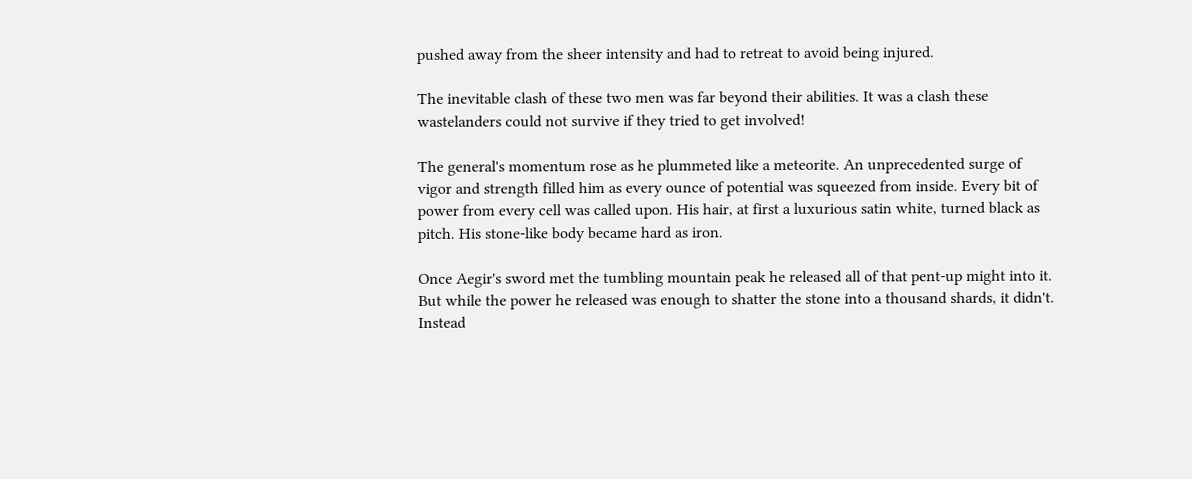pushed away from the sheer intensity and had to retreat to avoid being injured.

The inevitable clash of these two men was far beyond their abilities. It was a clash these wastelanders could not survive if they tried to get involved!

The general's momentum rose as he plummeted like a meteorite. An unprecedented surge of vigor and strength filled him as every ounce of potential was squeezed from inside. Every bit of power from every cell was called upon. His hair, at first a luxurious satin white, turned black as pitch. His stone-like body became hard as iron.

Once Aegir's sword met the tumbling mountain peak he released all of that pent-up might into it. But while the power he released was enough to shatter the stone into a thousand shards, it didn't. Instead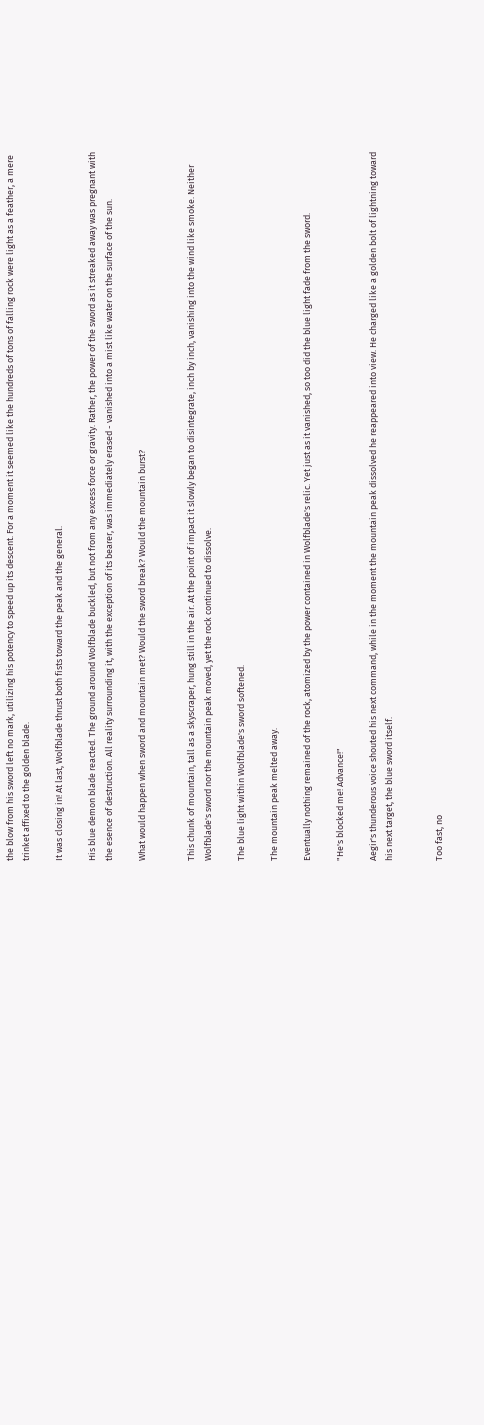the blow from his sword left no mark, utilizing his potency to speed up its descent. For a moment it seemed like the hundreds of tons of falling rock were light as a feather, a mere trinket affixed to the golden blade.

It was closing in! At last, Wolfblade thrust both fists toward the peak and the general.

His blue demon blade reacted. The ground around Wolfblade buckled, but not from any excess force or gravity. Rather, the power of the sword as it streaked away was pregnant with the esence of destruction. All reality surrounding it, with the exception of its bearer, was immediately erased - vanished into a mist like water on the surface of the sun.

What would happen when sword and mountain met? Would the sword break? Would the mountain burst?


This chunk of mountain, tall as a skyscraper, hung still in the air. At the point of impact it slowly began to disintegrate, inch by inch, vanishing into the wind like smoke. Neither Wolfblade's sword nor the mountain peak moved, yet the rock continued to dissolve.

The blue light within Wolfblade's sword softened.

The mountain peak melted away.

Eventually nothing remained of the rock, atomized by the power contained in Wolfblade's relic. Yet just as it vanished, so too did the blue light fade from the sword.

"He's blocked me! Advance!"

Aegir's thunderous voice shouted his next command, while in the moment the mountain peak dissolved he reappeared into view. He charged like a golden bolt of lightning toward his next target, the blue sword itself.


Too fast, no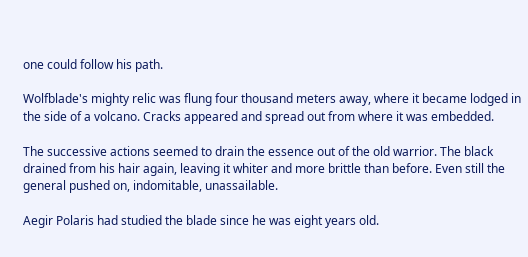one could follow his path.

Wolfblade's mighty relic was flung four thousand meters away, where it became lodged in the side of a volcano. Cracks appeared and spread out from where it was embedded.

The successive actions seemed to drain the essence out of the old warrior. The black drained from his hair again, leaving it whiter and more brittle than before. Even still the general pushed on, indomitable, unassailable.

Aegir Polaris had studied the blade since he was eight years old.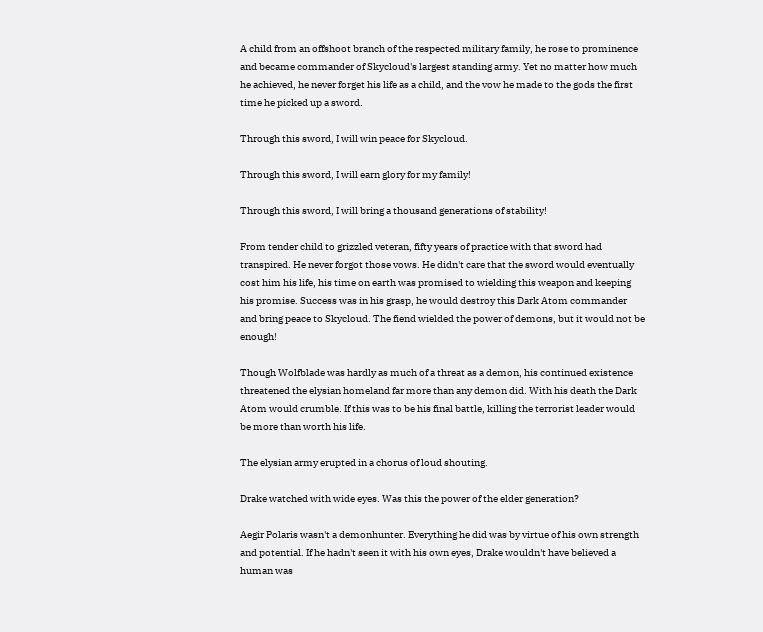A child from an offshoot branch of the respected military family, he rose to prominence and became commander of Skycloud's largest standing army. Yet no matter how much he achieved, he never forget his life as a child, and the vow he made to the gods the first time he picked up a sword.

Through this sword, I will win peace for Skycloud.

Through this sword, I will earn glory for my family!

Through this sword, I will bring a thousand generations of stability!

From tender child to grizzled veteran, fifty years of practice with that sword had transpired. He never forgot those vows. He didn't care that the sword would eventually cost him his life, his time on earth was promised to wielding this weapon and keeping his promise. Success was in his grasp, he would destroy this Dark Atom commander and bring peace to Skycloud. The fiend wielded the power of demons, but it would not be enough!

Though Wolfblade was hardly as much of a threat as a demon, his continued existence threatened the elysian homeland far more than any demon did. With his death the Dark Atom would crumble. If this was to be his final battle, killing the terrorist leader would be more than worth his life.

The elysian army erupted in a chorus of loud shouting.

Drake watched with wide eyes. Was this the power of the elder generation?

Aegir Polaris wasn't a demonhunter. Everything he did was by virtue of his own strength and potential. If he hadn't seen it with his own eyes, Drake wouldn't have believed a human was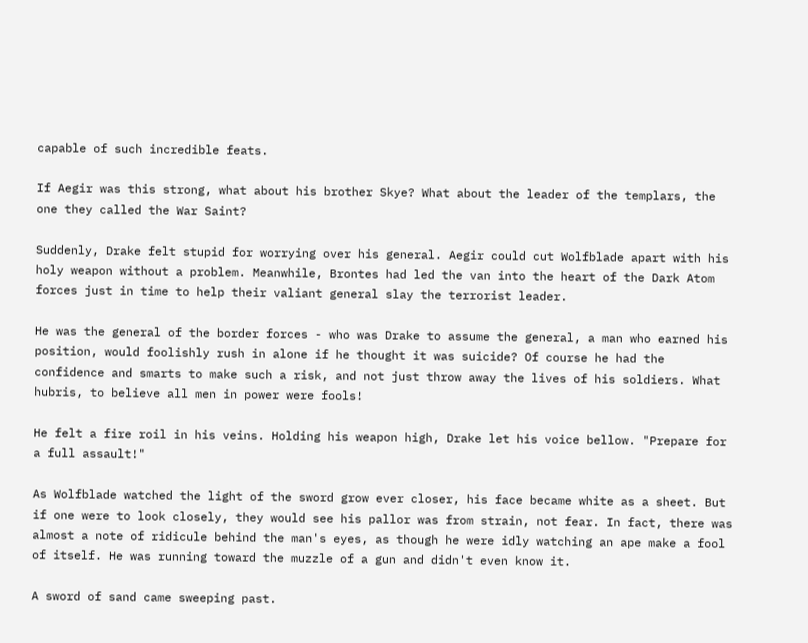capable of such incredible feats.

If Aegir was this strong, what about his brother Skye? What about the leader of the templars, the one they called the War Saint?

Suddenly, Drake felt stupid for worrying over his general. Aegir could cut Wolfblade apart with his holy weapon without a problem. Meanwhile, Brontes had led the van into the heart of the Dark Atom forces just in time to help their valiant general slay the terrorist leader.

He was the general of the border forces - who was Drake to assume the general, a man who earned his position, would foolishly rush in alone if he thought it was suicide? Of course he had the confidence and smarts to make such a risk, and not just throw away the lives of his soldiers. What hubris, to believe all men in power were fools!

He felt a fire roil in his veins. Holding his weapon high, Drake let his voice bellow. "Prepare for a full assault!"

As Wolfblade watched the light of the sword grow ever closer, his face became white as a sheet. But if one were to look closely, they would see his pallor was from strain, not fear. In fact, there was almost a note of ridicule behind the man's eyes, as though he were idly watching an ape make a fool of itself. He was running toward the muzzle of a gun and didn't even know it.

A sword of sand came sweeping past.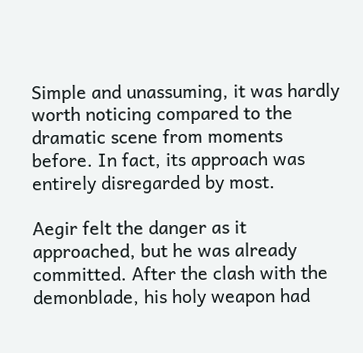Simple and unassuming, it was hardly worth noticing compared to the dramatic scene from moments before. In fact, its approach was entirely disregarded by most.

Aegir felt the danger as it approached, but he was already committed. After the clash with the demonblade, his holy weapon had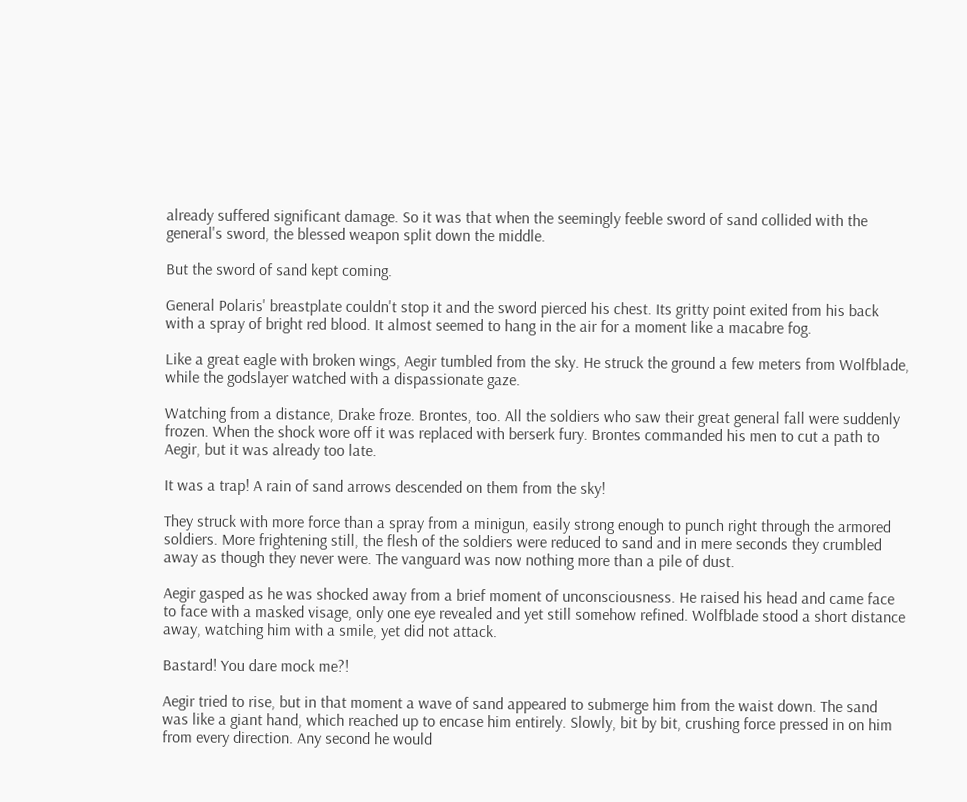already suffered significant damage. So it was that when the seemingly feeble sword of sand collided with the general's sword, the blessed weapon split down the middle.

But the sword of sand kept coming.

General Polaris' breastplate couldn't stop it and the sword pierced his chest. Its gritty point exited from his back with a spray of bright red blood. It almost seemed to hang in the air for a moment like a macabre fog.

Like a great eagle with broken wings, Aegir tumbled from the sky. He struck the ground a few meters from Wolfblade, while the godslayer watched with a dispassionate gaze.

Watching from a distance, Drake froze. Brontes, too. All the soldiers who saw their great general fall were suddenly frozen. When the shock wore off it was replaced with berserk fury. Brontes commanded his men to cut a path to Aegir, but it was already too late.

It was a trap! A rain of sand arrows descended on them from the sky!

They struck with more force than a spray from a minigun, easily strong enough to punch right through the armored soldiers. More frightening still, the flesh of the soldiers were reduced to sand and in mere seconds they crumbled away as though they never were. The vanguard was now nothing more than a pile of dust.

Aegir gasped as he was shocked away from a brief moment of unconsciousness. He raised his head and came face to face with a masked visage, only one eye revealed and yet still somehow refined. Wolfblade stood a short distance away, watching him with a smile, yet did not attack.

Bastard! You dare mock me?!

Aegir tried to rise, but in that moment a wave of sand appeared to submerge him from the waist down. The sand was like a giant hand, which reached up to encase him entirely. Slowly, bit by bit, crushing force pressed in on him from every direction. Any second he would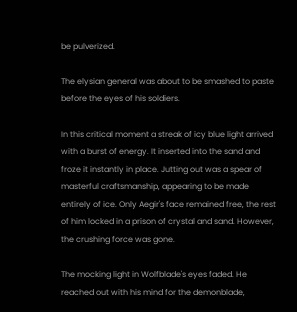be pulverized.

The elysian general was about to be smashed to paste before the eyes of his soldiers.

In this critical moment a streak of icy blue light arrived with a burst of energy. It inserted into the sand and froze it instantly in place. Jutting out was a spear of masterful craftsmanship, appearing to be made entirely of ice. Only Aegir's face remained free, the rest of him locked in a prison of crystal and sand. However, the crushing force was gone.

The mocking light in Wolfblade's eyes faded. He reached out with his mind for the demonblade,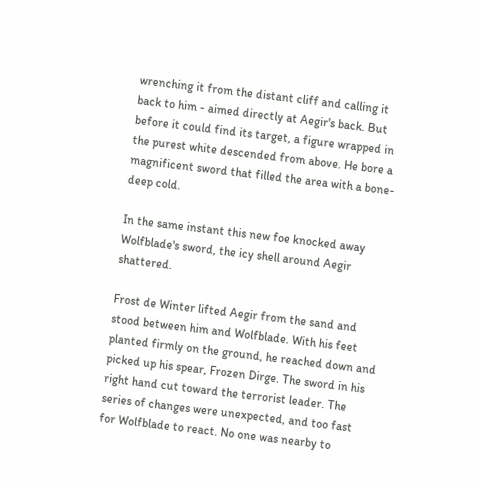wrenching it from the distant cliff and calling it back to him - aimed directly at Aegir's back. But before it could find its target, a figure wrapped in the purest white descended from above. He bore a magnificent sword that filled the area with a bone-deep cold.

In the same instant this new foe knocked away Wolfblade's sword, the icy shell around Aegir shattered.

Frost de Winter lifted Aegir from the sand and stood between him and Wolfblade. With his feet planted firmly on the ground, he reached down and picked up his spear, Frozen Dirge. The sword in his right hand cut toward the terrorist leader. The series of changes were unexpected, and too fast for Wolfblade to react. No one was nearby to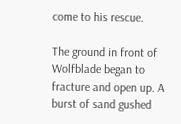come to his rescue.

The ground in front of Wolfblade began to fracture and open up. A burst of sand gushed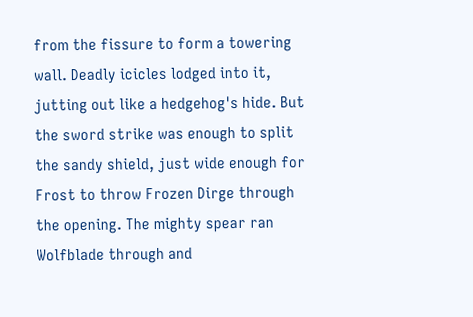from the fissure to form a towering wall. Deadly icicles lodged into it, jutting out like a hedgehog's hide. But the sword strike was enough to split the sandy shield, just wide enough for Frost to throw Frozen Dirge through the opening. The mighty spear ran Wolfblade through and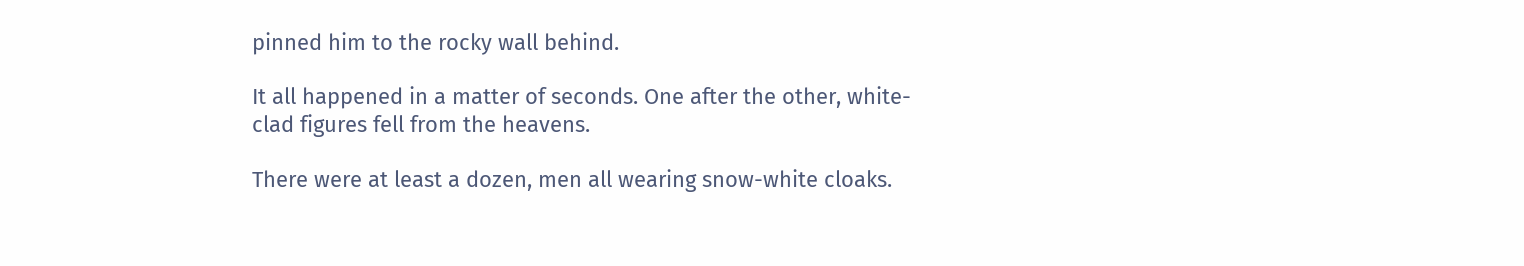pinned him to the rocky wall behind.

It all happened in a matter of seconds. One after the other, white-clad figures fell from the heavens.

There were at least a dozen, men all wearing snow-white cloaks.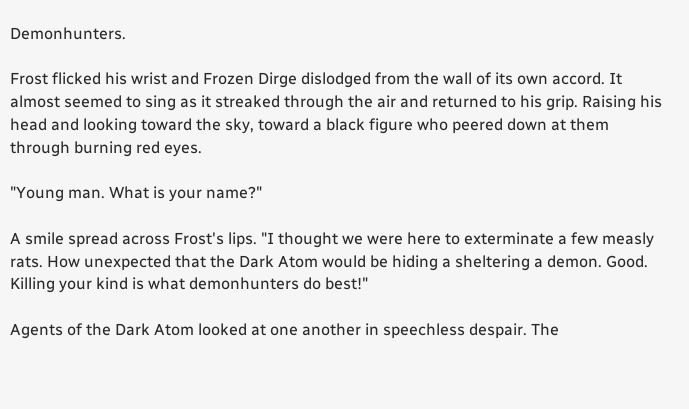Demonhunters.

Frost flicked his wrist and Frozen Dirge dislodged from the wall of its own accord. It almost seemed to sing as it streaked through the air and returned to his grip. Raising his head and looking toward the sky, toward a black figure who peered down at them through burning red eyes.

"Young man. What is your name?"

A smile spread across Frost's lips. "I thought we were here to exterminate a few measly rats. How unexpected that the Dark Atom would be hiding a sheltering a demon. Good. Killing your kind is what demonhunters do best!"

Agents of the Dark Atom looked at one another in speechless despair. The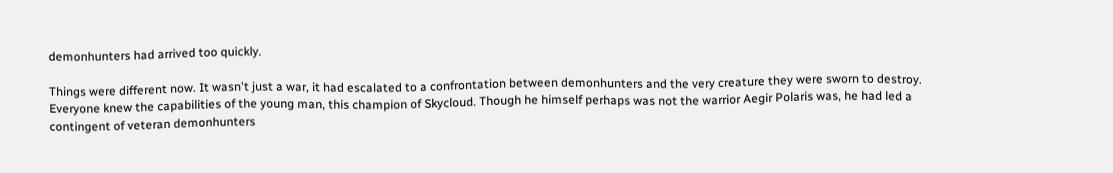demonhunters had arrived too quickly.

Things were different now. It wasn't just a war, it had escalated to a confrontation between demonhunters and the very creature they were sworn to destroy. Everyone knew the capabilities of the young man, this champion of Skycloud. Though he himself perhaps was not the warrior Aegir Polaris was, he had led a contingent of veteran demonhunters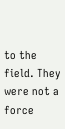to the field. They were not a force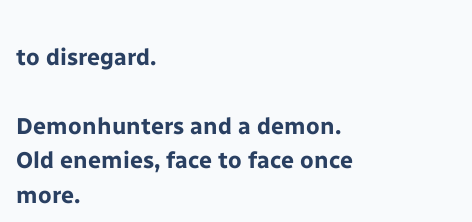to disregard.

Demonhunters and a demon. Old enemies, face to face once more.